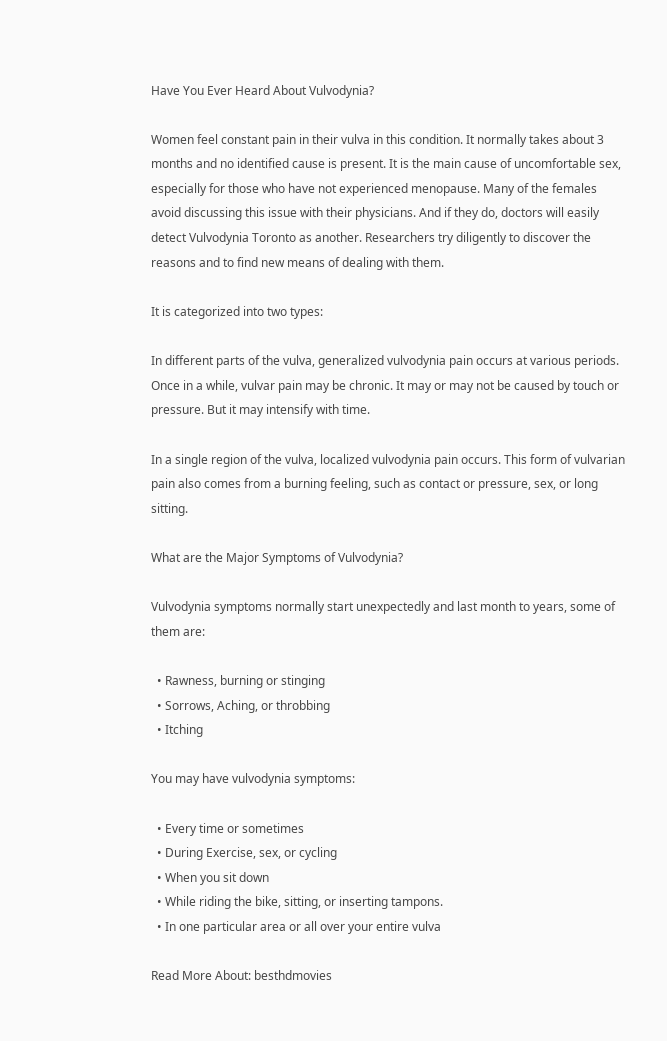Have You Ever Heard About Vulvodynia?

Women feel constant pain in their vulva in this condition. It normally takes about 3 months and no identified cause is present. It is the main cause of uncomfortable sex, especially for those who have not experienced menopause. Many of the females avoid discussing this issue with their physicians. And if they do, doctors will easily detect Vulvodynia Toronto as another. Researchers try diligently to discover the reasons and to find new means of dealing with them.

It is categorized into two types:

In different parts of the vulva, generalized vulvodynia pain occurs at various periods. Once in a while, vulvar pain may be chronic. It may or may not be caused by touch or pressure. But it may intensify with time.

In a single region of the vulva, localized vulvodynia pain occurs. This form of vulvarian pain also comes from a burning feeling, such as contact or pressure, sex, or long sitting.

What are the Major Symptoms of Vulvodynia?

Vulvodynia symptoms normally start unexpectedly and last month to years, some of them are:

  • Rawness, burning or stinging
  • Sorrows, Aching, or throbbing
  • Itching

You may have vulvodynia symptoms:

  • Every time or sometimes
  • During Exercise, sex, or cycling
  • When you sit down
  • While riding the bike, sitting, or inserting tampons.
  • In one particular area or all over your entire vulva

Read More About: besthdmovies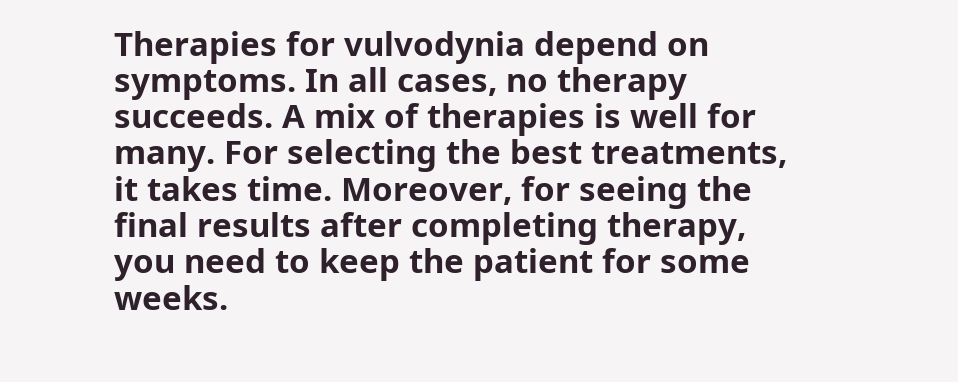Therapies for vulvodynia depend on symptoms. In all cases, no therapy succeeds. A mix of therapies is well for many. For selecting the best treatments, it takes time. Moreover, for seeing the final results after completing therapy, you need to keep the patient for some weeks.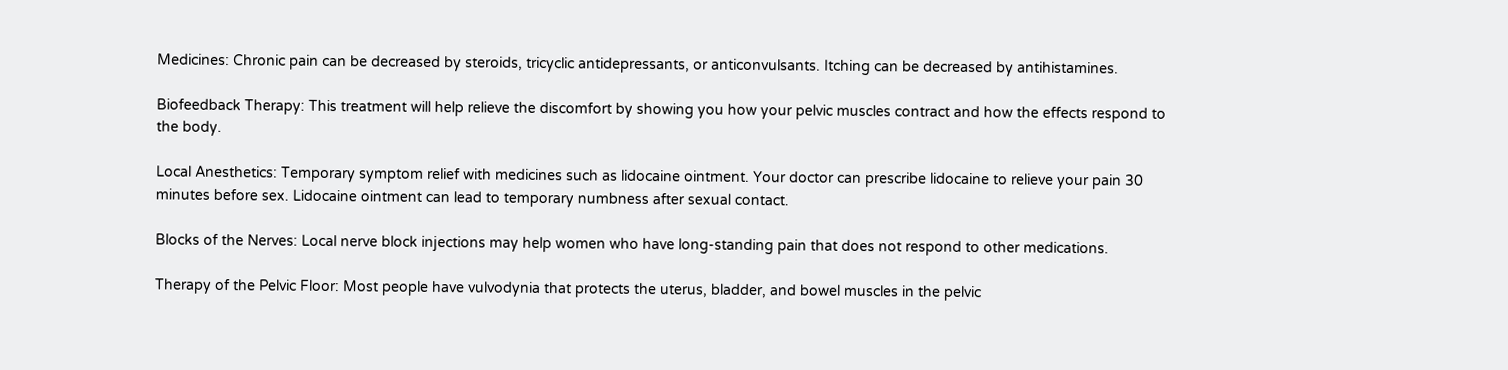Medicines: Chronic pain can be decreased by steroids, tricyclic antidepressants, or anticonvulsants. Itching can be decreased by antihistamines.

Biofeedback Therapy: This treatment will help relieve the discomfort by showing you how your pelvic muscles contract and how the effects respond to the body.

Local Anesthetics: Temporary symptom relief with medicines such as lidocaine ointment. Your doctor can prescribe lidocaine to relieve your pain 30 minutes before sex. Lidocaine ointment can lead to temporary numbness after sexual contact.

Blocks of the Nerves: Local nerve block injections may help women who have long-standing pain that does not respond to other medications.

Therapy of the Pelvic Floor: Most people have vulvodynia that protects the uterus, bladder, and bowel muscles in the pelvic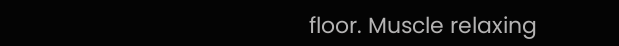floor. Muscle relaxing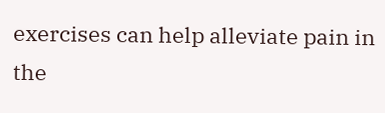exercises can help alleviate pain in the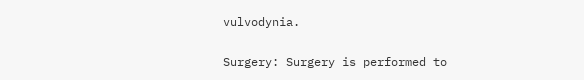vulvodynia.

Surgery: Surgery is performed to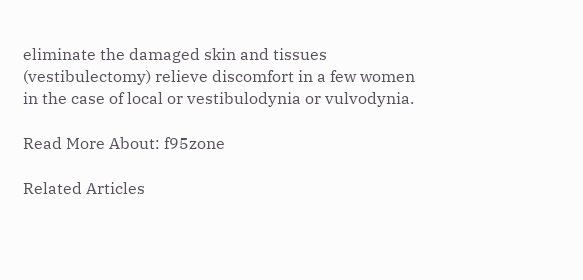eliminate the damaged skin and tissues (vestibulectomy) relieve discomfort in a few women in the case of local or vestibulodynia or vulvodynia.

Read More About: f95zone

Related Articles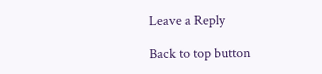Leave a Reply

Back to top button